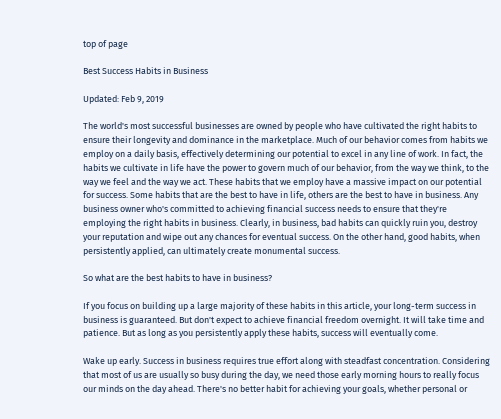top of page

Best Success Habits in Business

Updated: Feb 9, 2019

The world's most successful businesses are owned by people who have cultivated the right habits to ensure their longevity and dominance in the marketplace. Much of our behavior comes from habits we employ on a daily basis, effectively determining our potential to excel in any line of work. In fact, the habits we cultivate in life have the power to govern much of our behavior, from the way we think, to the way we feel and the way we act. These habits that we employ have a massive impact on our potential for success. Some habits that are the best to have in life, others are the best to have in business. Any business owner who's committed to achieving financial success needs to ensure that they're employing the right habits in business. Clearly, in business, bad habits can quickly ruin you, destroy your reputation and wipe out any chances for eventual success. On the other hand, good habits, when persistently applied, can ultimately create monumental success.

So what are the best habits to have in business?

If you focus on building up a large majority of these habits in this article, your long-term success in business is guaranteed. But don't expect to achieve financial freedom overnight. It will take time and patience. But as long as you persistently apply these habits, success will eventually come.

Wake up early. Success in business requires true effort along with steadfast concentration. Considering that most of us are usually so busy during the day, we need those early morning hours to really focus our minds on the day ahead. There's no better habit for achieving your goals, whether personal or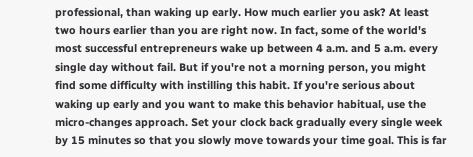professional, than waking up early. How much earlier you ask? At least two hours earlier than you are right now. In fact, some of the world's most successful entrepreneurs wake up between 4 a.m. and 5 a.m. every single day without fail. But if you're not a morning person, you might find some difficulty with instilling this habit. If you're serious about waking up early and you want to make this behavior habitual, use the micro-changes approach. Set your clock back gradually every single week by 15 minutes so that you slowly move towards your time goal. This is far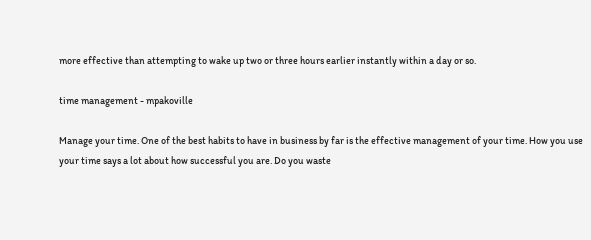more effective than attempting to wake up two or three hours earlier instantly within a day or so.

time management - mpakoville

Manage your time. One of the best habits to have in business by far is the effective management of your time. How you use your time says a lot about how successful you are. Do you waste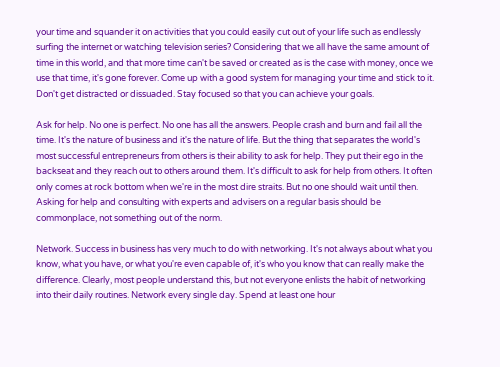your time and squander it on activities that you could easily cut out of your life such as endlessly surfing the internet or watching television series? Considering that we all have the same amount of time in this world, and that more time can't be saved or created as is the case with money, once we use that time, it's gone forever. Come up with a good system for managing your time and stick to it. Don't get distracted or dissuaded. Stay focused so that you can achieve your goals.

Ask for help. No one is perfect. No one has all the answers. People crash and burn and fail all the time. It's the nature of business and it's the nature of life. But the thing that separates the world's most successful entrepreneurs from others is their ability to ask for help. They put their ego in the backseat and they reach out to others around them. It's difficult to ask for help from others. It often only comes at rock bottom when we're in the most dire straits. But no one should wait until then. Asking for help and consulting with experts and advisers on a regular basis should be commonplace, not something out of the norm.

Network. Success in business has very much to do with networking. It's not always about what you know, what you have, or what you're even capable of, it's who you know that can really make the difference. Clearly, most people understand this, but not everyone enlists the habit of networking into their daily routines. Network every single day. Spend at least one hour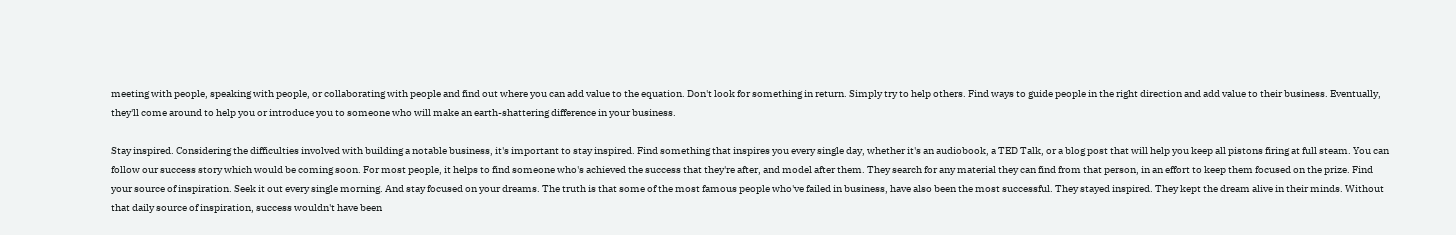meeting with people, speaking with people, or collaborating with people and find out where you can add value to the equation. Don't look for something in return. Simply try to help others. Find ways to guide people in the right direction and add value to their business. Eventually, they'll come around to help you or introduce you to someone who will make an earth-shattering difference in your business.

Stay inspired. Considering the difficulties involved with building a notable business, it's important to stay inspired. Find something that inspires you every single day, whether it's an audiobook, a TED Talk, or a blog post that will help you keep all pistons firing at full steam. You can follow our success story which would be coming soon. For most people, it helps to find someone who's achieved the success that they're after, and model after them. They search for any material they can find from that person, in an effort to keep them focused on the prize. Find your source of inspiration. Seek it out every single morning. And stay focused on your dreams. The truth is that some of the most famous people who've failed in business, have also been the most successful. They stayed inspired. They kept the dream alive in their minds. Without that daily source of inspiration, success wouldn't have been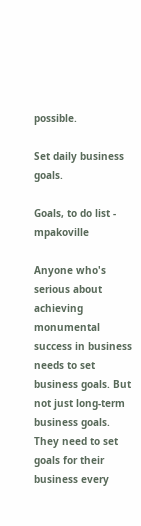possible.

Set daily business goals.

Goals, to do list - mpakoville

Anyone who's serious about achieving monumental success in business needs to set business goals. But not just long-term business goals. They need to set goals for their business every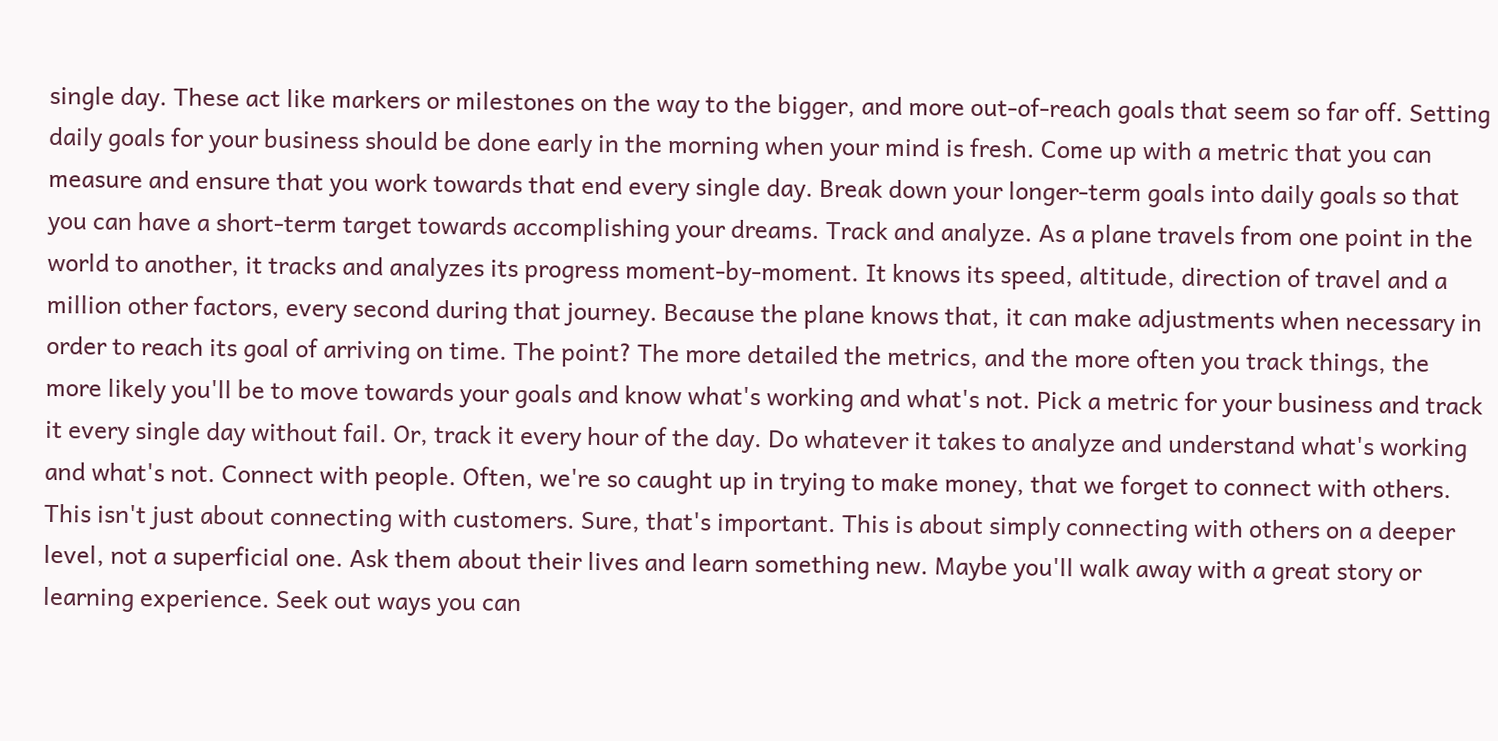single day. These act like markers or milestones on the way to the bigger, and more out-of-reach goals that seem so far off. Setting daily goals for your business should be done early in the morning when your mind is fresh. Come up with a metric that you can measure and ensure that you work towards that end every single day. Break down your longer-term goals into daily goals so that you can have a short-term target towards accomplishing your dreams. Track and analyze. As a plane travels from one point in the world to another, it tracks and analyzes its progress moment-by-moment. It knows its speed, altitude, direction of travel and a million other factors, every second during that journey. Because the plane knows that, it can make adjustments when necessary in order to reach its goal of arriving on time. The point? The more detailed the metrics, and the more often you track things, the more likely you'll be to move towards your goals and know what's working and what's not. Pick a metric for your business and track it every single day without fail. Or, track it every hour of the day. Do whatever it takes to analyze and understand what's working and what's not. Connect with people. Often, we're so caught up in trying to make money, that we forget to connect with others. This isn't just about connecting with customers. Sure, that's important. This is about simply connecting with others on a deeper level, not a superficial one. Ask them about their lives and learn something new. Maybe you'll walk away with a great story or learning experience. Seek out ways you can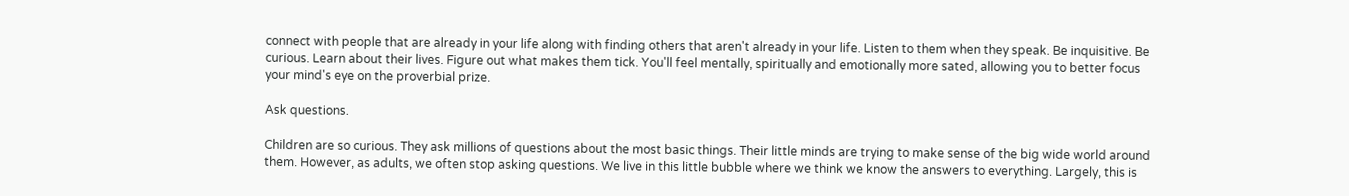connect with people that are already in your life along with finding others that aren't already in your life. Listen to them when they speak. Be inquisitive. Be curious. Learn about their lives. Figure out what makes them tick. You'll feel mentally, spiritually and emotionally more sated, allowing you to better focus your mind's eye on the proverbial prize.

Ask questions.

Children are so curious. They ask millions of questions about the most basic things. Their little minds are trying to make sense of the big wide world around them. However, as adults, we often stop asking questions. We live in this little bubble where we think we know the answers to everything. Largely, this is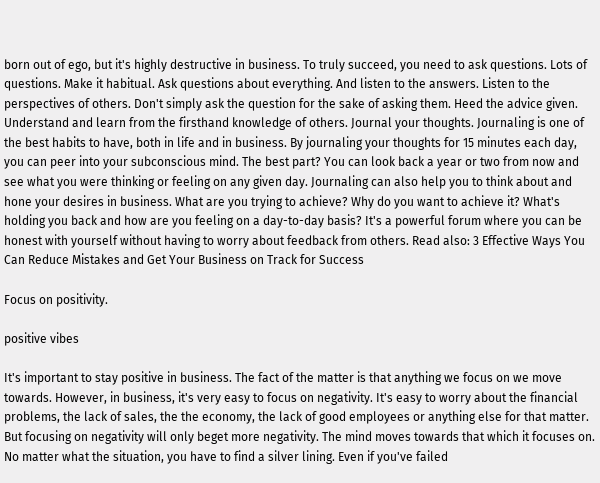born out of ego, but it's highly destructive in business. To truly succeed, you need to ask questions. Lots of questions. Make it habitual. Ask questions about everything. And listen to the answers. Listen to the perspectives of others. Don't simply ask the question for the sake of asking them. Heed the advice given. Understand and learn from the firsthand knowledge of others. Journal your thoughts. Journaling is one of the best habits to have, both in life and in business. By journaling your thoughts for 15 minutes each day, you can peer into your subconscious mind. The best part? You can look back a year or two from now and see what you were thinking or feeling on any given day. Journaling can also help you to think about and hone your desires in business. What are you trying to achieve? Why do you want to achieve it? What's holding you back and how are you feeling on a day-to-day basis? It's a powerful forum where you can be honest with yourself without having to worry about feedback from others. Read also: 3 Effective Ways You Can Reduce Mistakes and Get Your Business on Track for Success

Focus on positivity.

positive vibes

It's important to stay positive in business. The fact of the matter is that anything we focus on we move towards. However, in business, it's very easy to focus on negativity. It's easy to worry about the financial problems, the lack of sales, the the economy, the lack of good employees or anything else for that matter. But focusing on negativity will only beget more negativity. The mind moves towards that which it focuses on. No matter what the situation, you have to find a silver lining. Even if you've failed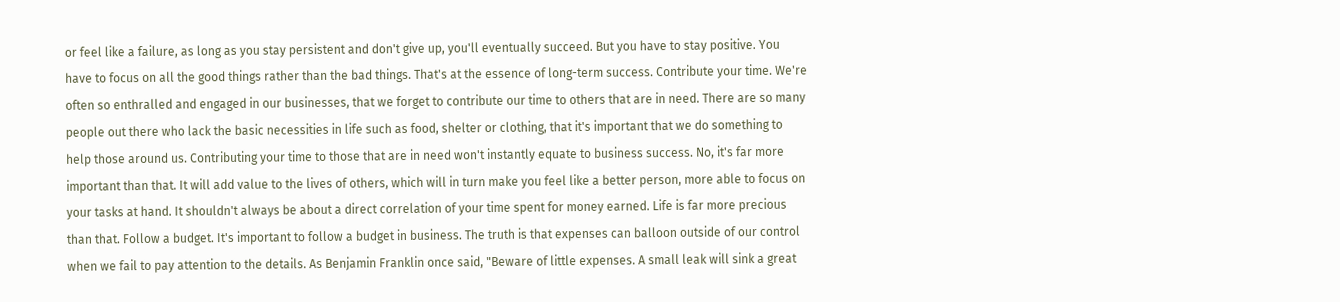or feel like a failure, as long as you stay persistent and don't give up, you'll eventually succeed. But you have to stay positive. You have to focus on all the good things rather than the bad things. That's at the essence of long-term success. Contribute your time. We're often so enthralled and engaged in our businesses, that we forget to contribute our time to others that are in need. There are so many people out there who lack the basic necessities in life such as food, shelter or clothing, that it's important that we do something to help those around us. Contributing your time to those that are in need won't instantly equate to business success. No, it's far more important than that. It will add value to the lives of others, which will in turn make you feel like a better person, more able to focus on your tasks at hand. It shouldn't always be about a direct correlation of your time spent for money earned. Life is far more precious than that. Follow a budget. It's important to follow a budget in business. The truth is that expenses can balloon outside of our control when we fail to pay attention to the details. As Benjamin Franklin once said, "Beware of little expenses. A small leak will sink a great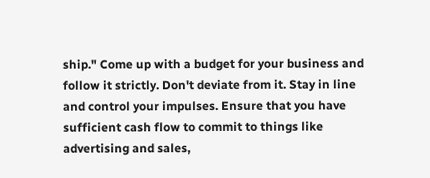ship." Come up with a budget for your business and follow it strictly. Don't deviate from it. Stay in line and control your impulses. Ensure that you have sufficient cash flow to commit to things like advertising and sales,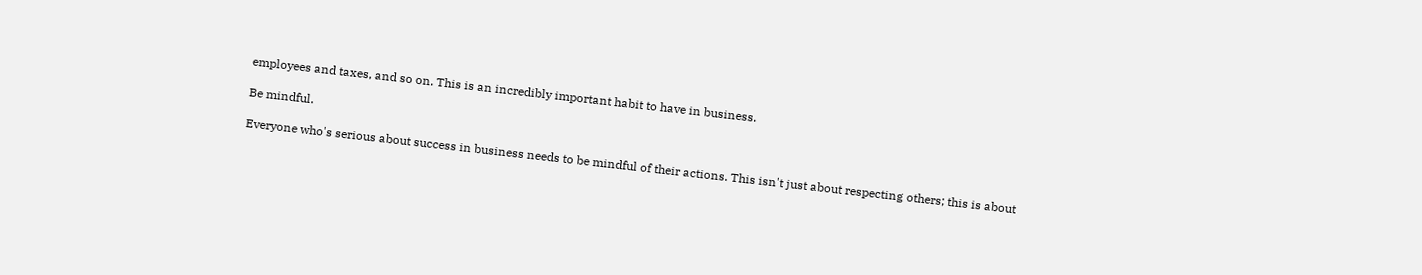employees and taxes, and so on. This is an incredibly important habit to have in business.

Be mindful.

Everyone who's serious about success in business needs to be mindful of their actions. This isn't just about respecting others; this is about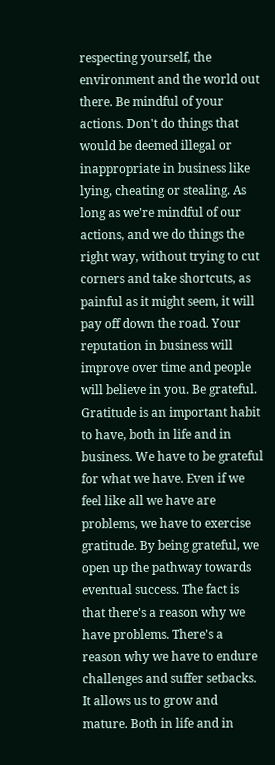respecting yourself, the environment and the world out there. Be mindful of your actions. Don't do things that would be deemed illegal or inappropriate in business like lying, cheating or stealing. As long as we're mindful of our actions, and we do things the right way, without trying to cut corners and take shortcuts, as painful as it might seem, it will pay off down the road. Your reputation in business will improve over time and people will believe in you. Be grateful. Gratitude is an important habit to have, both in life and in business. We have to be grateful for what we have. Even if we feel like all we have are problems, we have to exercise gratitude. By being grateful, we open up the pathway towards eventual success. The fact is that there's a reason why we have problems. There's a reason why we have to endure challenges and suffer setbacks. It allows us to grow and mature. Both in life and in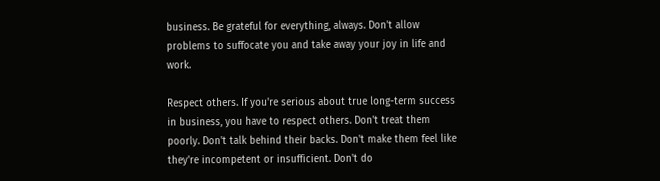business. Be grateful for everything, always. Don't allow problems to suffocate you and take away your joy in life and work.

Respect others. If you're serious about true long-term success in business, you have to respect others. Don't treat them poorly. Don't talk behind their backs. Don't make them feel like they're incompetent or insufficient. Don't do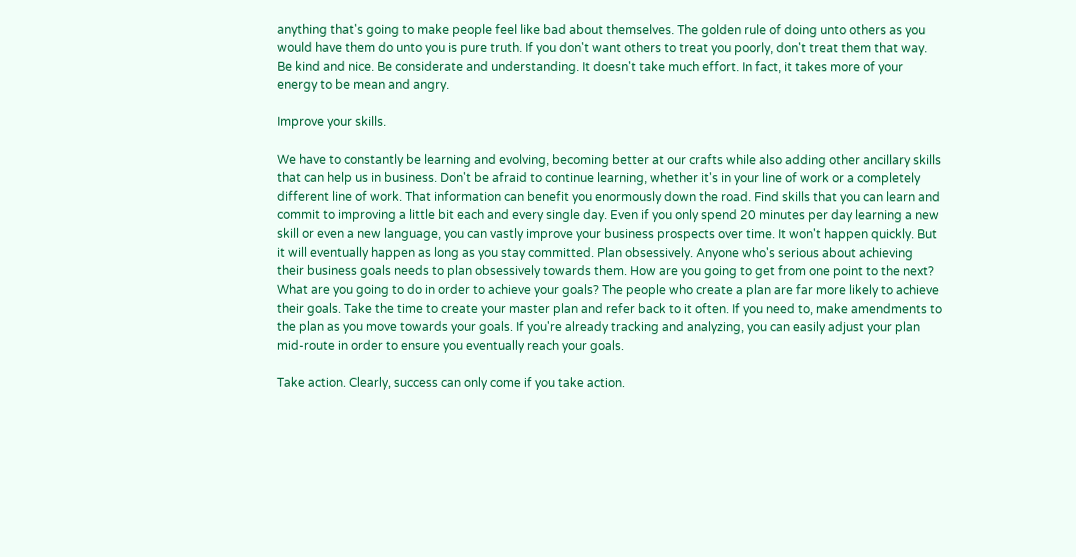anything that's going to make people feel like bad about themselves. The golden rule of doing unto others as you would have them do unto you is pure truth. If you don't want others to treat you poorly, don't treat them that way. Be kind and nice. Be considerate and understanding. It doesn't take much effort. In fact, it takes more of your energy to be mean and angry.

Improve your skills.

We have to constantly be learning and evolving, becoming better at our crafts while also adding other ancillary skills that can help us in business. Don't be afraid to continue learning, whether it's in your line of work or a completely different line of work. That information can benefit you enormously down the road. Find skills that you can learn and commit to improving a little bit each and every single day. Even if you only spend 20 minutes per day learning a new skill or even a new language, you can vastly improve your business prospects over time. It won't happen quickly. But it will eventually happen as long as you stay committed. Plan obsessively. Anyone who's serious about achieving their business goals needs to plan obsessively towards them. How are you going to get from one point to the next? What are you going to do in order to achieve your goals? The people who create a plan are far more likely to achieve their goals. Take the time to create your master plan and refer back to it often. If you need to, make amendments to the plan as you move towards your goals. If you're already tracking and analyzing, you can easily adjust your plan mid-route in order to ensure you eventually reach your goals.

Take action. Clearly, success can only come if you take action.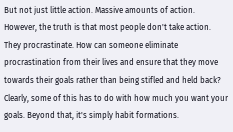But not just little action. Massive amounts of action. However, the truth is that most people don't take action. They procrastinate. How can someone eliminate procrastination from their lives and ensure that they move towards their goals rather than being stifled and held back? Clearly, some of this has to do with how much you want your goals. Beyond that, it's simply habit formations.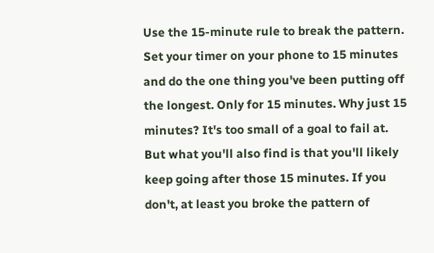Use the 15-minute rule to break the pattern. Set your timer on your phone to 15 minutes and do the one thing you've been putting off the longest. Only for 15 minutes. Why just 15 minutes? It's too small of a goal to fail at. But what you'll also find is that you'll likely keep going after those 15 minutes. If you don't, at least you broke the pattern of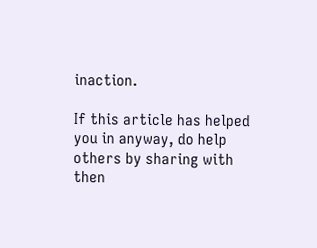inaction.

If this article has helped you in anyway, do help others by sharing with then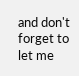and don't forget to let me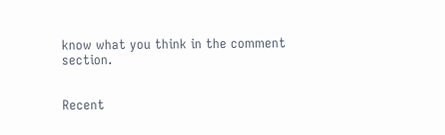know what you think in the comment section.


Recent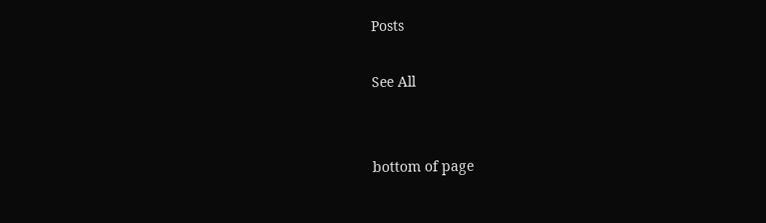Posts

See All


bottom of page